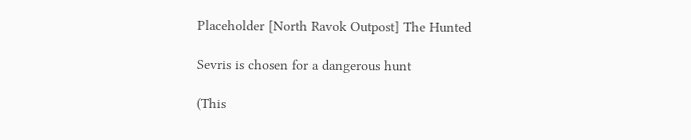Placeholder [North Ravok Outpost] The Hunted

Sevris is chosen for a dangerous hunt

(This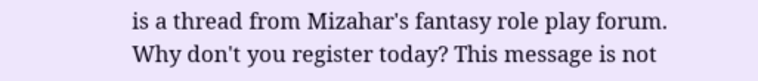is a thread from Mizahar's fantasy role play forum. Why don't you register today? This message is not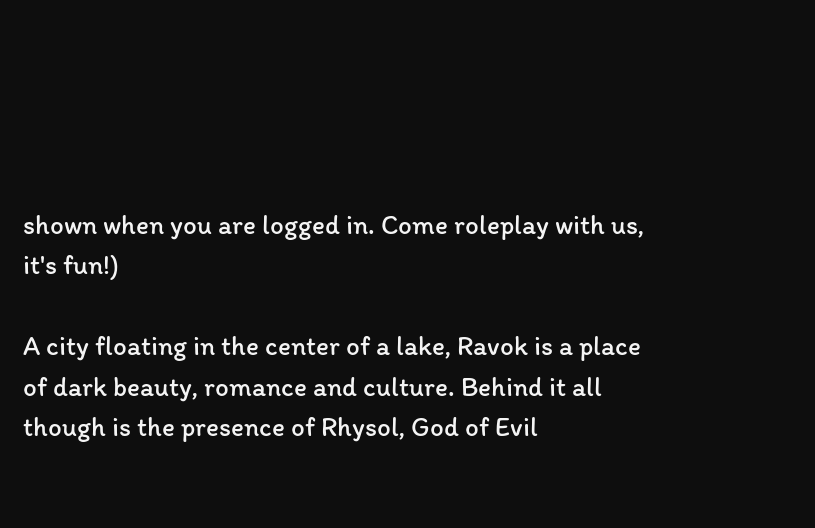shown when you are logged in. Come roleplay with us, it's fun!)

A city floating in the center of a lake, Ravok is a place of dark beauty, romance and culture. Behind it all though is the presence of Rhysol, God of Evil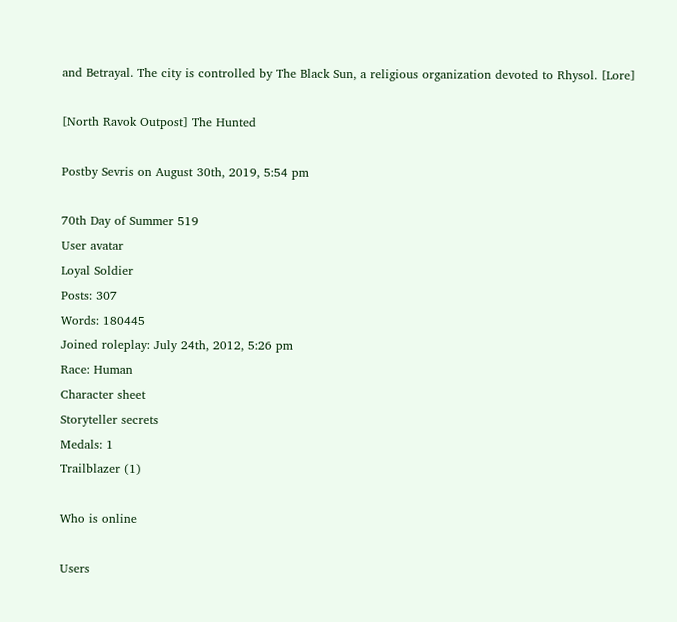and Betrayal. The city is controlled by The Black Sun, a religious organization devoted to Rhysol. [Lore]

[North Ravok Outpost] The Hunted

Postby Sevris on August 30th, 2019, 5:54 pm

70th Day of Summer 519
User avatar
Loyal Soldier
Posts: 307
Words: 180445
Joined roleplay: July 24th, 2012, 5:26 pm
Race: Human
Character sheet
Storyteller secrets
Medals: 1
Trailblazer (1)

Who is online

Users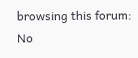browsing this forum: No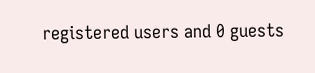registered users and 0 guests